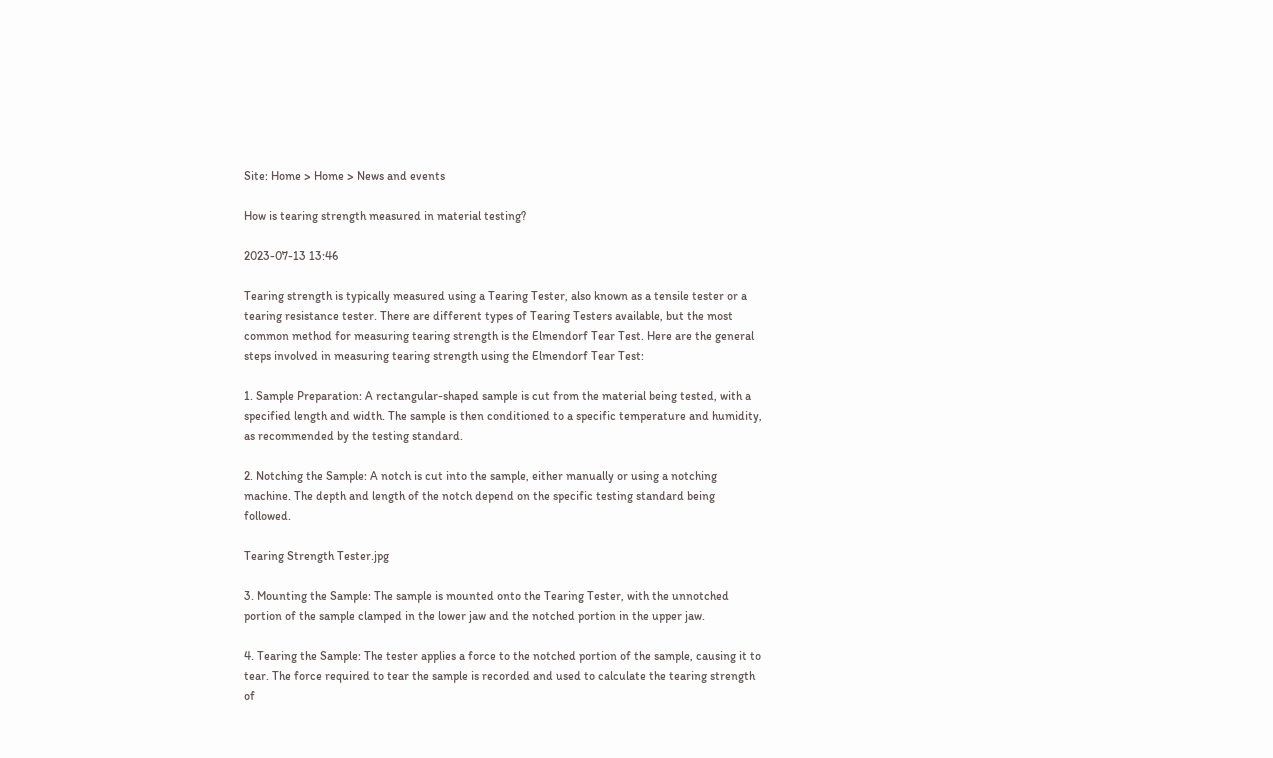Site: Home > Home > News and events

How is tearing strength measured in material testing?

2023-07-13 13:46

Tearing strength is typically measured using a Tearing Tester, also known as a tensile tester or a tearing resistance tester. There are different types of Tearing Testers available, but the most common method for measuring tearing strength is the Elmendorf Tear Test. Here are the general steps involved in measuring tearing strength using the Elmendorf Tear Test:

1. Sample Preparation: A rectangular-shaped sample is cut from the material being tested, with a specified length and width. The sample is then conditioned to a specific temperature and humidity, as recommended by the testing standard.

2. Notching the Sample: A notch is cut into the sample, either manually or using a notching machine. The depth and length of the notch depend on the specific testing standard being followed.

Tearing Strength Tester.jpg

3. Mounting the Sample: The sample is mounted onto the Tearing Tester, with the unnotched portion of the sample clamped in the lower jaw and the notched portion in the upper jaw.

4. Tearing the Sample: The tester applies a force to the notched portion of the sample, causing it to tear. The force required to tear the sample is recorded and used to calculate the tearing strength of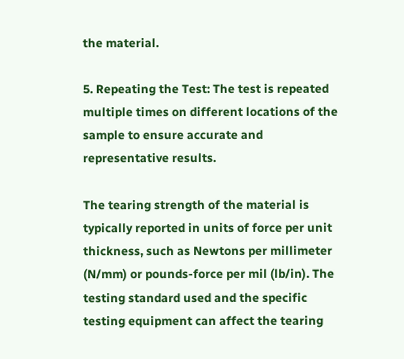the material.

5. Repeating the Test: The test is repeated multiple times on different locations of the sample to ensure accurate and representative results.

The tearing strength of the material is typically reported in units of force per unit thickness, such as Newtons per millimeter (N/mm) or pounds-force per mil (lb/in). The testing standard used and the specific testing equipment can affect the tearing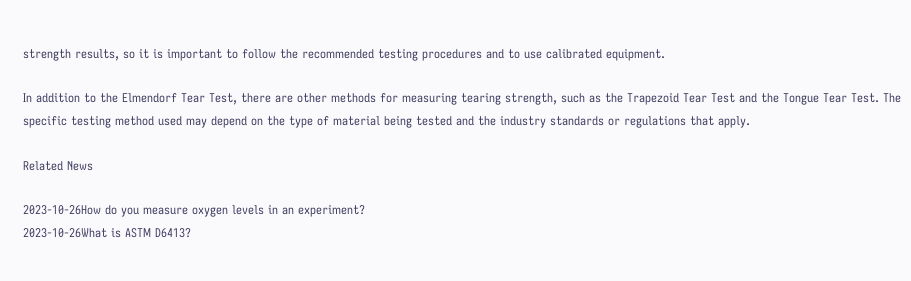strength results, so it is important to follow the recommended testing procedures and to use calibrated equipment.

In addition to the Elmendorf Tear Test, there are other methods for measuring tearing strength, such as the Trapezoid Tear Test and the Tongue Tear Test. The specific testing method used may depend on the type of material being tested and the industry standards or regulations that apply.

Related News

2023-10-26How do you measure oxygen levels in an experiment?
2023-10-26What is ASTM D6413?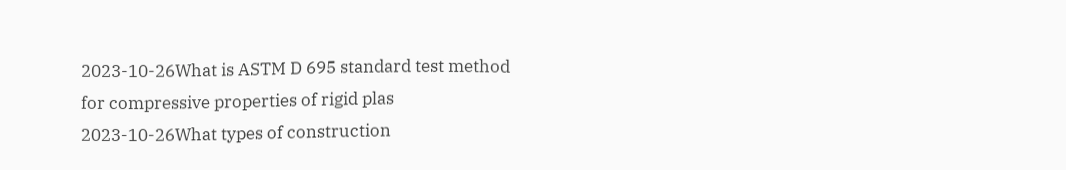2023-10-26What is ASTM D 695 standard test method for compressive properties of rigid plas
2023-10-26What types of construction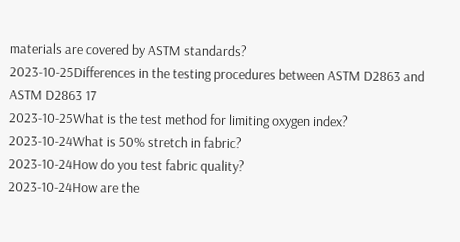materials are covered by ASTM standards?
2023-10-25Differences in the testing procedures between ASTM D2863 and ASTM D2863 17
2023-10-25What is the test method for limiting oxygen index?
2023-10-24What is 50% stretch in fabric?
2023-10-24How do you test fabric quality?
2023-10-24How are the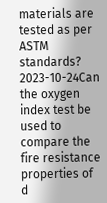materials are tested as per ASTM standards?
2023-10-24Can the oxygen index test be used to compare the fire resistance properties of d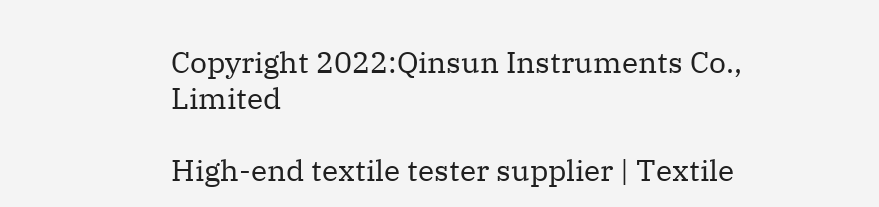Copyright 2022:Qinsun Instruments Co., Limited

High-end textile tester supplier | Textile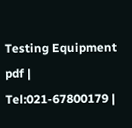Testing Equipment pdf | Tel:021-67800179 |